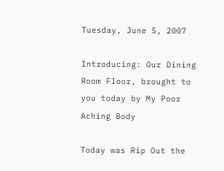Tuesday, June 5, 2007

Introducing: Our Dining Room Floor, brought to you today by My Poor Aching Body

Today was Rip Out the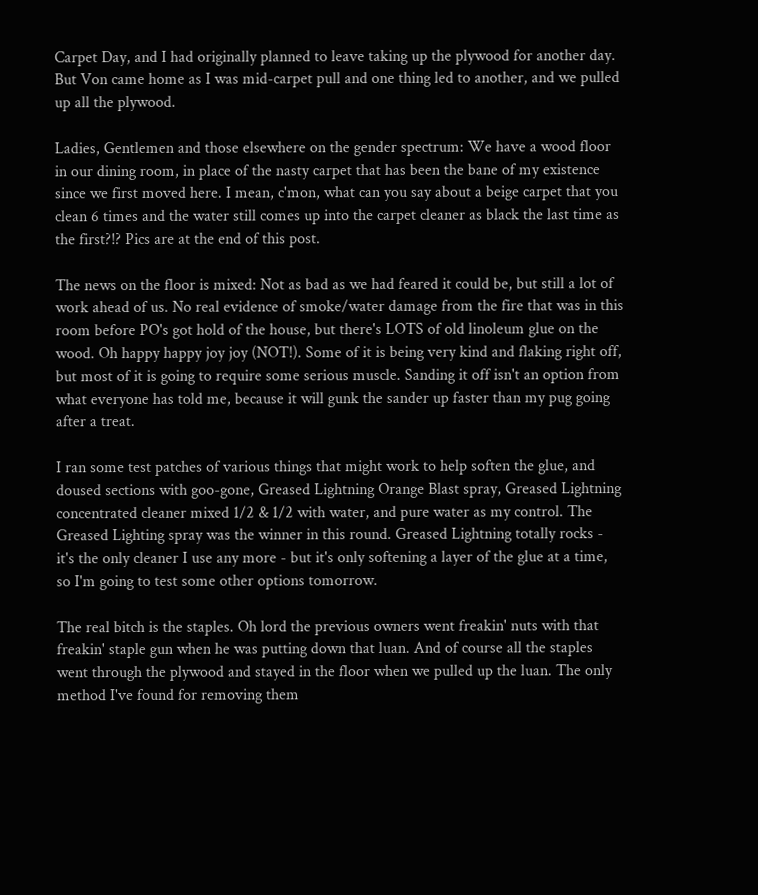Carpet Day, and I had originally planned to leave taking up the plywood for another day. But Von came home as I was mid-carpet pull and one thing led to another, and we pulled up all the plywood.

Ladies, Gentlemen and those elsewhere on the gender spectrum: We have a wood floor in our dining room, in place of the nasty carpet that has been the bane of my existence since we first moved here. I mean, c'mon, what can you say about a beige carpet that you clean 6 times and the water still comes up into the carpet cleaner as black the last time as the first?!? Pics are at the end of this post.

The news on the floor is mixed: Not as bad as we had feared it could be, but still a lot of work ahead of us. No real evidence of smoke/water damage from the fire that was in this room before PO's got hold of the house, but there's LOTS of old linoleum glue on the wood. Oh happy happy joy joy (NOT!). Some of it is being very kind and flaking right off, but most of it is going to require some serious muscle. Sanding it off isn't an option from what everyone has told me, because it will gunk the sander up faster than my pug going after a treat.

I ran some test patches of various things that might work to help soften the glue, and doused sections with goo-gone, Greased Lightning Orange Blast spray, Greased Lightning concentrated cleaner mixed 1/2 & 1/2 with water, and pure water as my control. The Greased Lighting spray was the winner in this round. Greased Lightning totally rocks - it's the only cleaner I use any more - but it's only softening a layer of the glue at a time, so I'm going to test some other options tomorrow.

The real bitch is the staples. Oh lord the previous owners went freakin' nuts with that freakin' staple gun when he was putting down that luan. And of course all the staples went through the plywood and stayed in the floor when we pulled up the luan. The only method I've found for removing them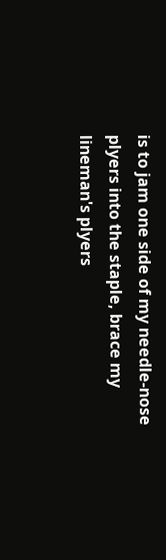is to jam one side of my needle-nose plyers into the staple, brace my lineman's plyers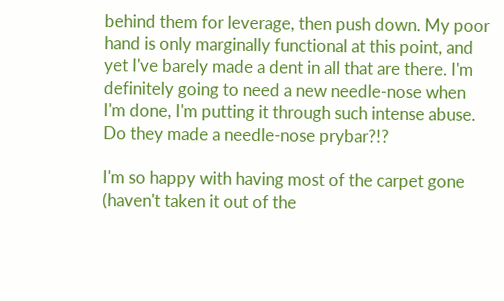behind them for leverage, then push down. My poor hand is only marginally functional at this point, and yet I've barely made a dent in all that are there. I'm definitely going to need a new needle-nose when I'm done, I'm putting it through such intense abuse. Do they made a needle-nose prybar?!?

I'm so happy with having most of the carpet gone (haven't taken it out of the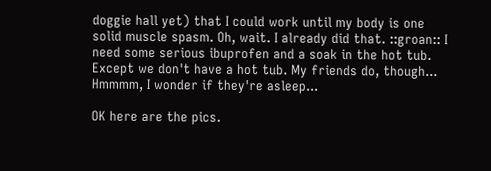doggie hall yet) that I could work until my body is one solid muscle spasm. Oh, wait. I already did that. ::groan:: I need some serious ibuprofen and a soak in the hot tub. Except we don't have a hot tub. My friends do, though... Hmmmm, I wonder if they're asleep...

OK here are the pics.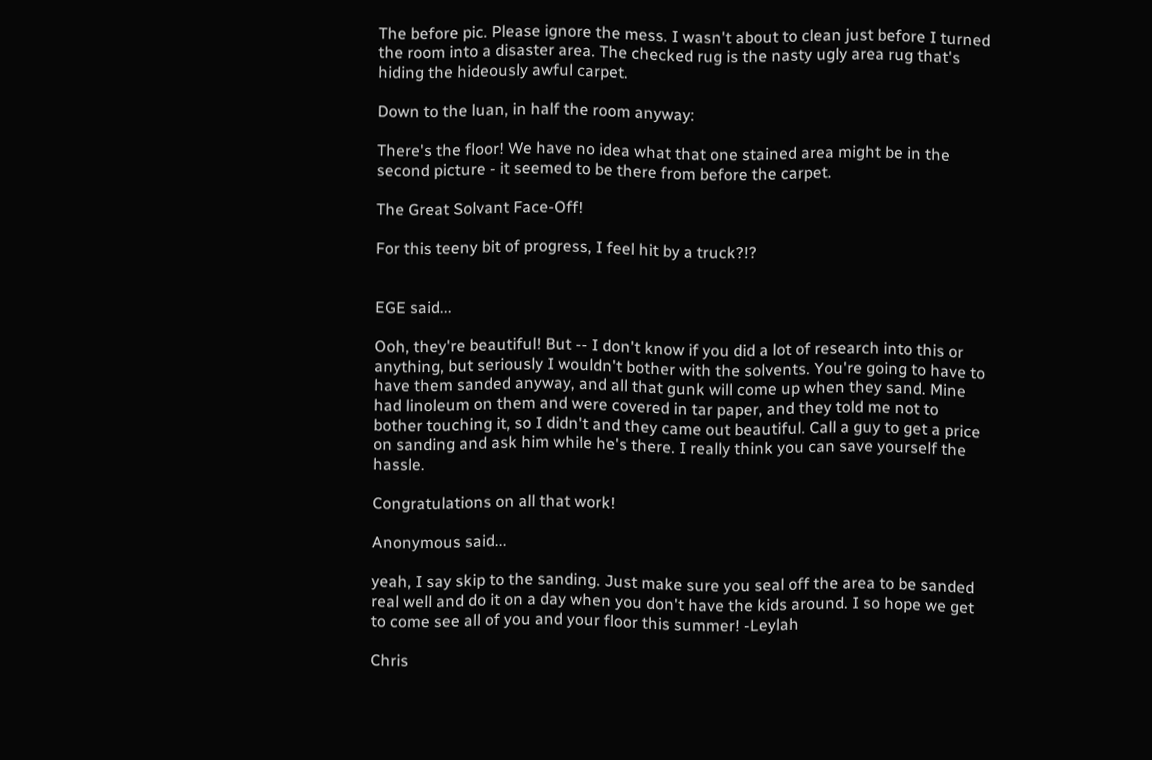The before pic. Please ignore the mess. I wasn't about to clean just before I turned the room into a disaster area. The checked rug is the nasty ugly area rug that's hiding the hideously awful carpet.

Down to the luan, in half the room anyway:

There's the floor! We have no idea what that one stained area might be in the second picture - it seemed to be there from before the carpet.

The Great Solvant Face-Off!

For this teeny bit of progress, I feel hit by a truck?!?


EGE said...

Ooh, they're beautiful! But -- I don't know if you did a lot of research into this or anything, but seriously I wouldn't bother with the solvents. You're going to have to have them sanded anyway, and all that gunk will come up when they sand. Mine had linoleum on them and were covered in tar paper, and they told me not to bother touching it, so I didn't and they came out beautiful. Call a guy to get a price on sanding and ask him while he's there. I really think you can save yourself the hassle.

Congratulations on all that work!

Anonymous said...

yeah, I say skip to the sanding. Just make sure you seal off the area to be sanded real well and do it on a day when you don't have the kids around. I so hope we get to come see all of you and your floor this summer! -Leylah

Chris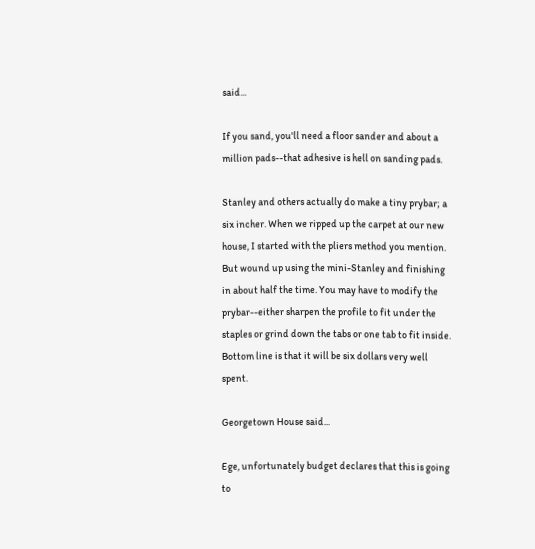said...

If you sand, you'll need a floor sander and about a million pads--that adhesive is hell on sanding pads.

Stanley and others actually do make a tiny prybar; a six incher. When we ripped up the carpet at our new house, I started with the pliers method you mention. But wound up using the mini-Stanley and finishing in about half the time. You may have to modify the prybar--either sharpen the profile to fit under the staples or grind down the tabs or one tab to fit inside. Bottom line is that it will be six dollars very well spent.

Georgetown House said...

Ege, unfortunately budget declares that this is going to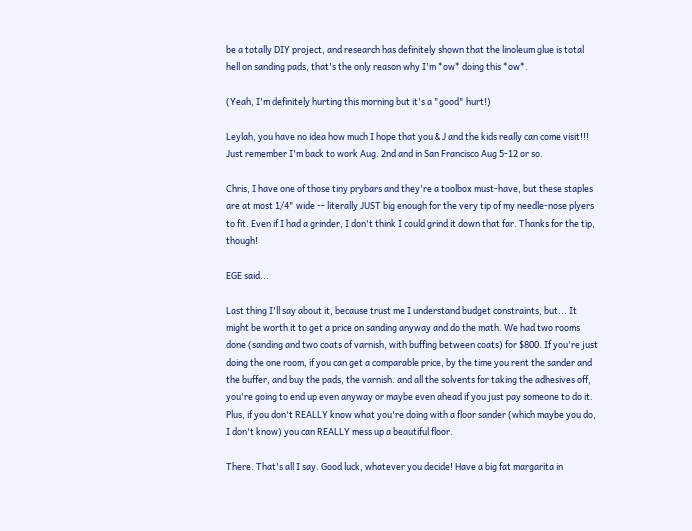be a totally DIY project, and research has definitely shown that the linoleum glue is total hell on sanding pads, that's the only reason why I'm *ow* doing this *ow*.

(Yeah, I'm definitely hurting this morning but it's a "good" hurt!)

Leylah, you have no idea how much I hope that you & J and the kids really can come visit!!! Just remember I'm back to work Aug. 2nd and in San Francisco Aug 5-12 or so.

Chris, I have one of those tiny prybars and they're a toolbox must-have, but these staples are at most 1/4" wide -- literally JUST big enough for the very tip of my needle-nose plyers to fit. Even if I had a grinder, I don't think I could grind it down that far. Thanks for the tip, though!

EGE said...

Last thing I'll say about it, because trust me I understand budget constraints, but... It might be worth it to get a price on sanding anyway and do the math. We had two rooms done (sanding and two coats of varnish, with buffing between coats) for $800. If you're just doing the one room, if you can get a comparable price, by the time you rent the sander and the buffer, and buy the pads, the varnish. and all the solvents for taking the adhesives off, you're going to end up even anyway or maybe even ahead if you just pay someone to do it. Plus, if you don't REALLY know what you're doing with a floor sander (which maybe you do, I don't know) you can REALLY mess up a beautiful floor.

There. That's all I say. Good luck, whatever you decide! Have a big fat margarita in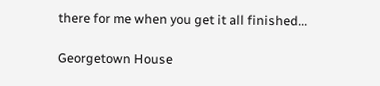there for me when you get it all finished...

Georgetown House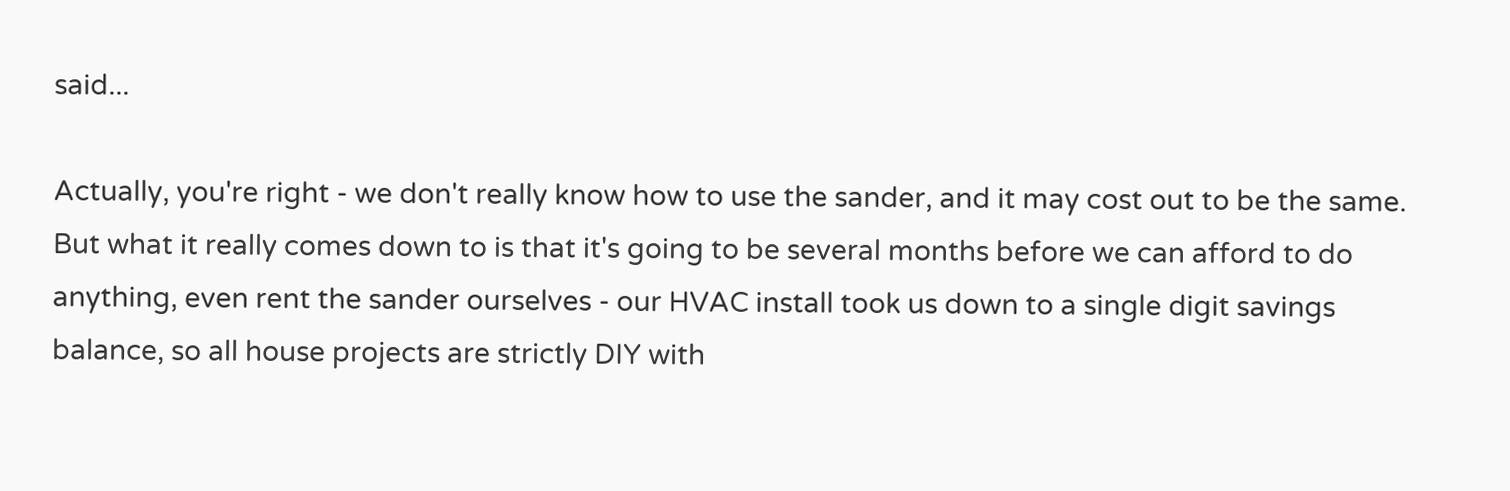said...

Actually, you're right - we don't really know how to use the sander, and it may cost out to be the same. But what it really comes down to is that it's going to be several months before we can afford to do anything, even rent the sander ourselves - our HVAC install took us down to a single digit savings balance, so all house projects are strictly DIY with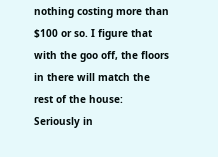nothing costing more than $100 or so. I figure that with the goo off, the floors in there will match the rest of the house: Seriously in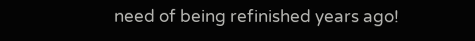need of being refinished years ago!